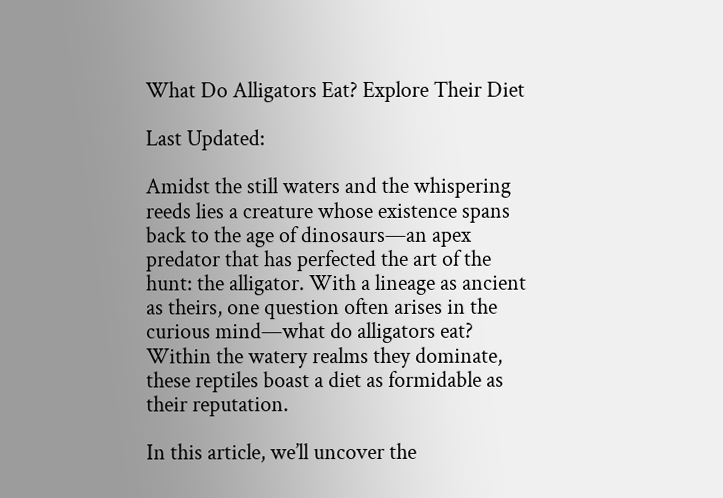What Do Alligators Eat? Explore Their Diet

Last Updated:

Amidst the still waters and the whispering reeds lies a creature whose existence spans back to the age of dinosaurs—an apex predator that has perfected the art of the hunt: the alligator. With a lineage as ancient as theirs, one question often arises in the curious mind—what do alligators eat? Within the watery realms they dominate, these reptiles boast a diet as formidable as their reputation.

In this article, we’ll uncover the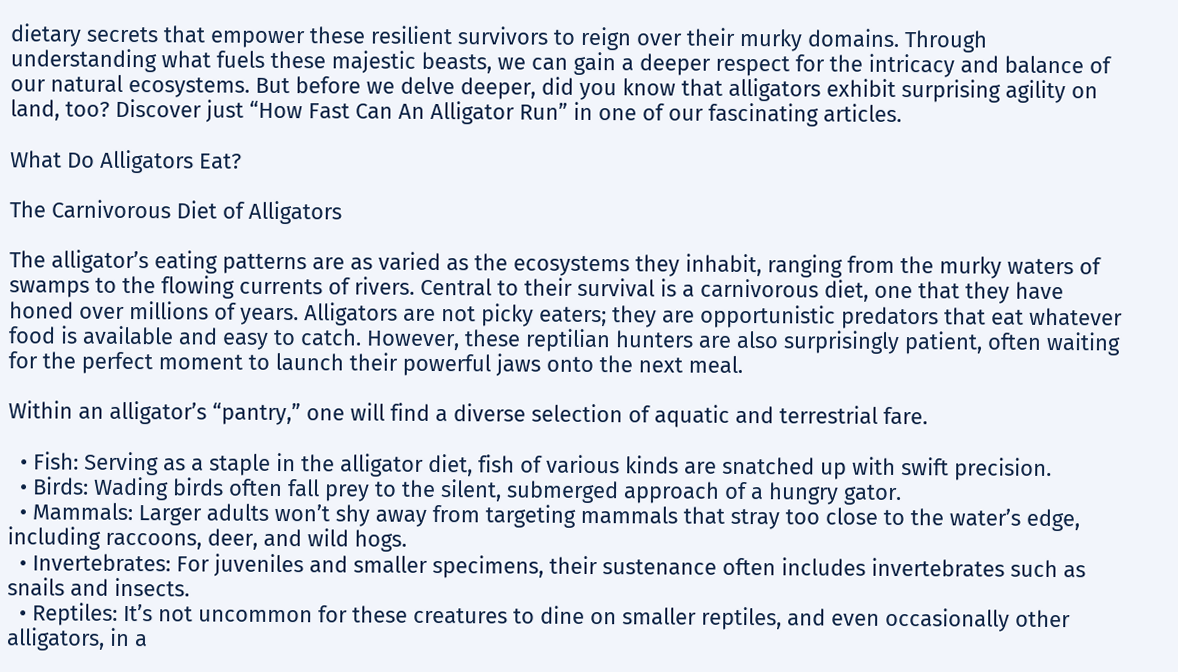dietary secrets that empower these resilient survivors to reign over their murky domains. Through understanding what fuels these majestic beasts, we can gain a deeper respect for the intricacy and balance of our natural ecosystems. But before we delve deeper, did you know that alligators exhibit surprising agility on land, too? Discover just “How Fast Can An Alligator Run” in one of our fascinating articles.

What Do Alligators Eat?

The Carnivorous Diet of Alligators

The alligator’s eating patterns are as varied as the ecosystems they inhabit, ranging from the murky waters of swamps to the flowing currents of rivers. Central to their survival is a carnivorous diet, one that they have honed over millions of years. Alligators are not picky eaters; they are opportunistic predators that eat whatever food is available and easy to catch. However, these reptilian hunters are also surprisingly patient, often waiting for the perfect moment to launch their powerful jaws onto the next meal.

Within an alligator’s “pantry,” one will find a diverse selection of aquatic and terrestrial fare.

  • Fish: Serving as a staple in the alligator diet, fish of various kinds are snatched up with swift precision.
  • Birds: Wading birds often fall prey to the silent, submerged approach of a hungry gator.
  • Mammals: Larger adults won’t shy away from targeting mammals that stray too close to the water’s edge, including raccoons, deer, and wild hogs.
  • Invertebrates: For juveniles and smaller specimens, their sustenance often includes invertebrates such as snails and insects.
  • Reptiles: It’s not uncommon for these creatures to dine on smaller reptiles, and even occasionally other alligators, in a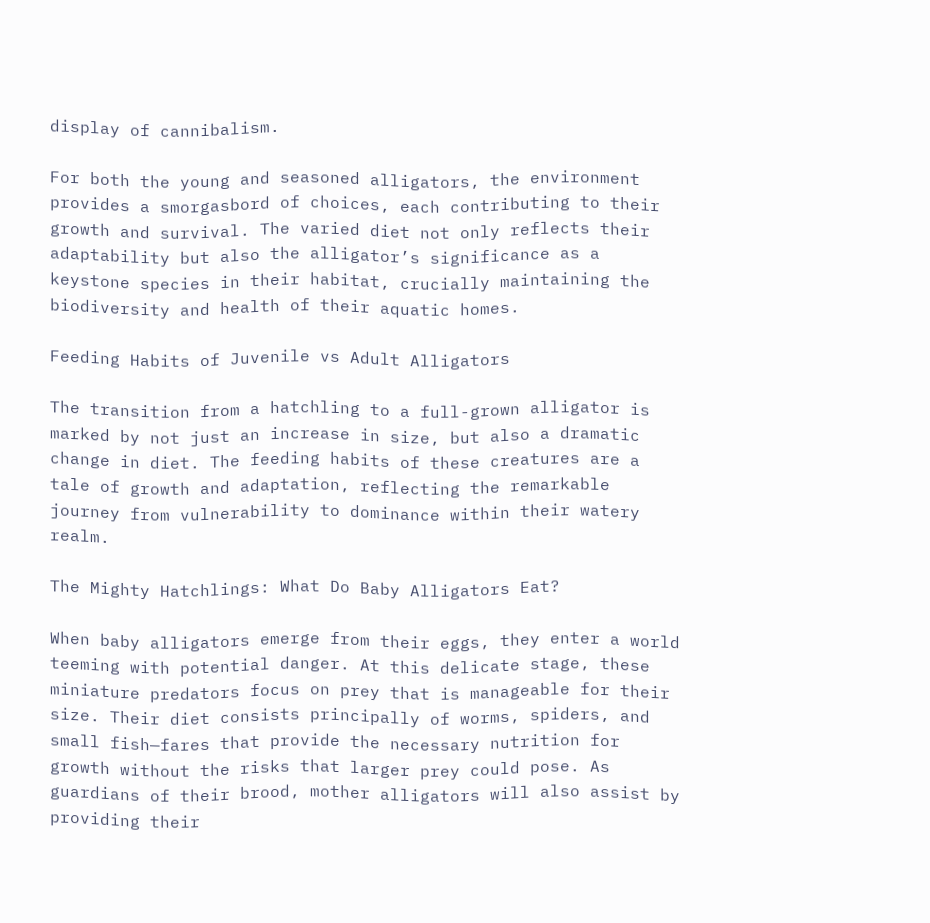display of cannibalism.

For both the young and seasoned alligators, the environment provides a smorgasbord of choices, each contributing to their growth and survival. The varied diet not only reflects their adaptability but also the alligator’s significance as a keystone species in their habitat, crucially maintaining the biodiversity and health of their aquatic homes.

Feeding Habits of Juvenile vs Adult Alligators

The transition from a hatchling to a full-grown alligator is marked by not just an increase in size, but also a dramatic change in diet. The feeding habits of these creatures are a tale of growth and adaptation, reflecting the remarkable journey from vulnerability to dominance within their watery realm.

The Mighty Hatchlings: What Do Baby Alligators Eat?

When baby alligators emerge from their eggs, they enter a world teeming with potential danger. At this delicate stage, these miniature predators focus on prey that is manageable for their size. Their diet consists principally of worms, spiders, and small fish—fares that provide the necessary nutrition for growth without the risks that larger prey could pose. As guardians of their brood, mother alligators will also assist by providing their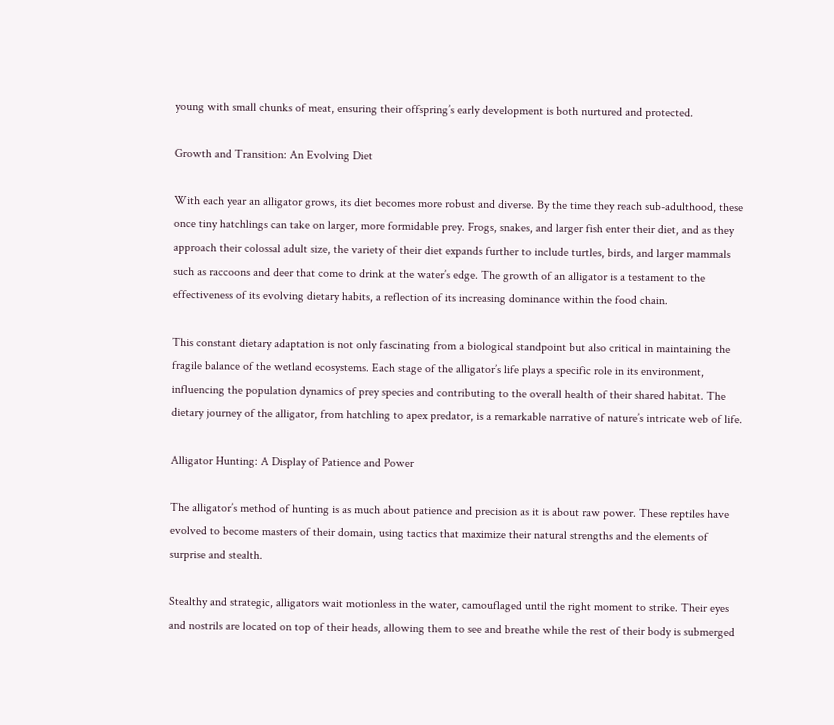young with small chunks of meat, ensuring their offspring’s early development is both nurtured and protected.

Growth and Transition: An Evolving Diet

With each year an alligator grows, its diet becomes more robust and diverse. By the time they reach sub-adulthood, these once tiny hatchlings can take on larger, more formidable prey. Frogs, snakes, and larger fish enter their diet, and as they approach their colossal adult size, the variety of their diet expands further to include turtles, birds, and larger mammals such as raccoons and deer that come to drink at the water’s edge. The growth of an alligator is a testament to the effectiveness of its evolving dietary habits, a reflection of its increasing dominance within the food chain.

This constant dietary adaptation is not only fascinating from a biological standpoint but also critical in maintaining the fragile balance of the wetland ecosystems. Each stage of the alligator’s life plays a specific role in its environment, influencing the population dynamics of prey species and contributing to the overall health of their shared habitat. The dietary journey of the alligator, from hatchling to apex predator, is a remarkable narrative of nature’s intricate web of life.

Alligator Hunting: A Display of Patience and Power

The alligator’s method of hunting is as much about patience and precision as it is about raw power. These reptiles have evolved to become masters of their domain, using tactics that maximize their natural strengths and the elements of surprise and stealth.

Stealthy and strategic, alligators wait motionless in the water, camouflaged until the right moment to strike. Their eyes and nostrils are located on top of their heads, allowing them to see and breathe while the rest of their body is submerged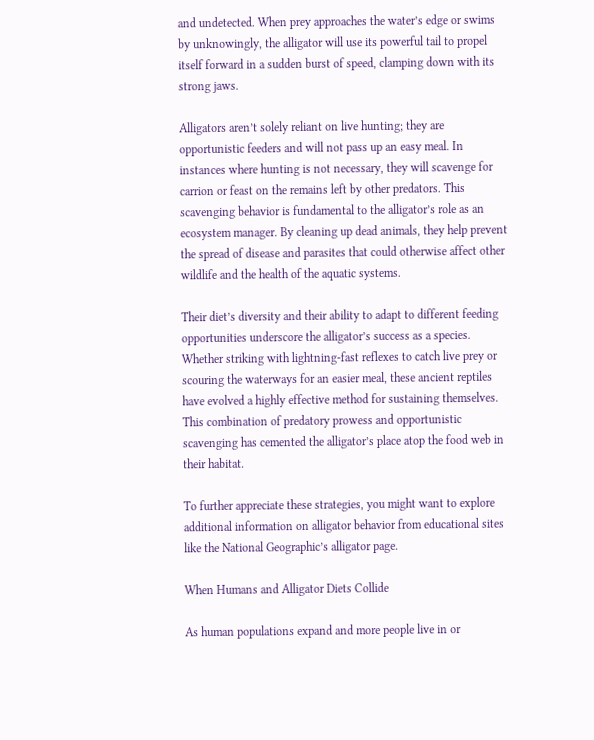and undetected. When prey approaches the water’s edge or swims by unknowingly, the alligator will use its powerful tail to propel itself forward in a sudden burst of speed, clamping down with its strong jaws.

Alligators aren’t solely reliant on live hunting; they are opportunistic feeders and will not pass up an easy meal. In instances where hunting is not necessary, they will scavenge for carrion or feast on the remains left by other predators. This scavenging behavior is fundamental to the alligator’s role as an ecosystem manager. By cleaning up dead animals, they help prevent the spread of disease and parasites that could otherwise affect other wildlife and the health of the aquatic systems.

Their diet’s diversity and their ability to adapt to different feeding opportunities underscore the alligator’s success as a species. Whether striking with lightning-fast reflexes to catch live prey or scouring the waterways for an easier meal, these ancient reptiles have evolved a highly effective method for sustaining themselves. This combination of predatory prowess and opportunistic scavenging has cemented the alligator’s place atop the food web in their habitat.

To further appreciate these strategies, you might want to explore additional information on alligator behavior from educational sites like the National Geographic’s alligator page.

When Humans and Alligator Diets Collide

As human populations expand and more people live in or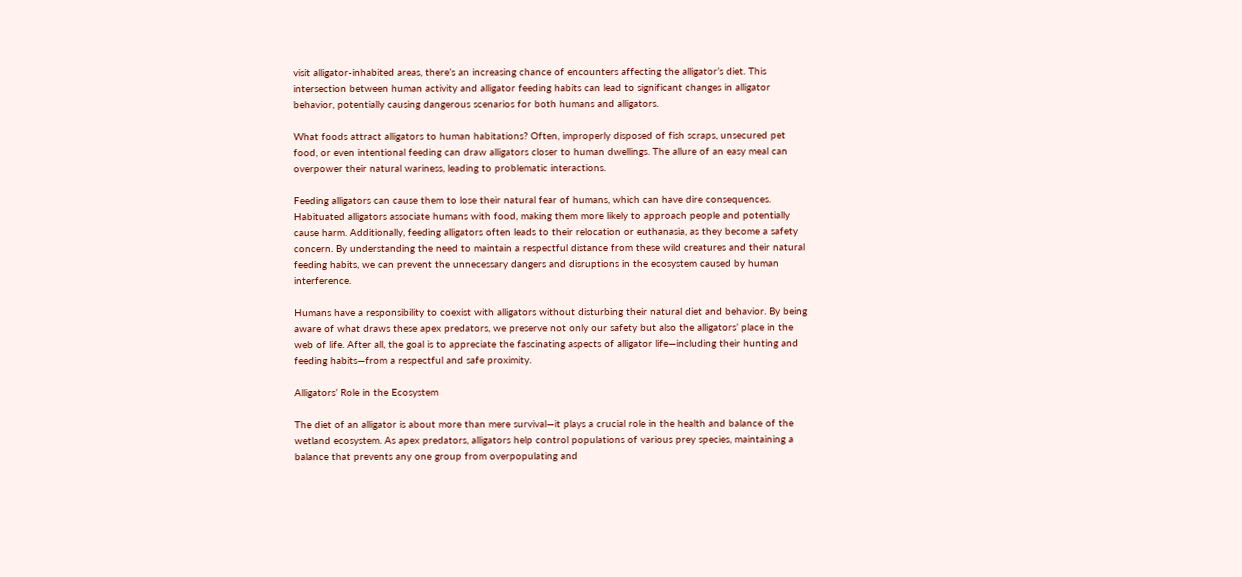visit alligator-inhabited areas, there’s an increasing chance of encounters affecting the alligator’s diet. This intersection between human activity and alligator feeding habits can lead to significant changes in alligator behavior, potentially causing dangerous scenarios for both humans and alligators.

What foods attract alligators to human habitations? Often, improperly disposed of fish scraps, unsecured pet food, or even intentional feeding can draw alligators closer to human dwellings. The allure of an easy meal can overpower their natural wariness, leading to problematic interactions.

Feeding alligators can cause them to lose their natural fear of humans, which can have dire consequences. Habituated alligators associate humans with food, making them more likely to approach people and potentially cause harm. Additionally, feeding alligators often leads to their relocation or euthanasia, as they become a safety concern. By understanding the need to maintain a respectful distance from these wild creatures and their natural feeding habits, we can prevent the unnecessary dangers and disruptions in the ecosystem caused by human interference.

Humans have a responsibility to coexist with alligators without disturbing their natural diet and behavior. By being aware of what draws these apex predators, we preserve not only our safety but also the alligators’ place in the web of life. After all, the goal is to appreciate the fascinating aspects of alligator life—including their hunting and feeding habits—from a respectful and safe proximity.

Alligators’ Role in the Ecosystem

The diet of an alligator is about more than mere survival—it plays a crucial role in the health and balance of the wetland ecosystem. As apex predators, alligators help control populations of various prey species, maintaining a balance that prevents any one group from overpopulating and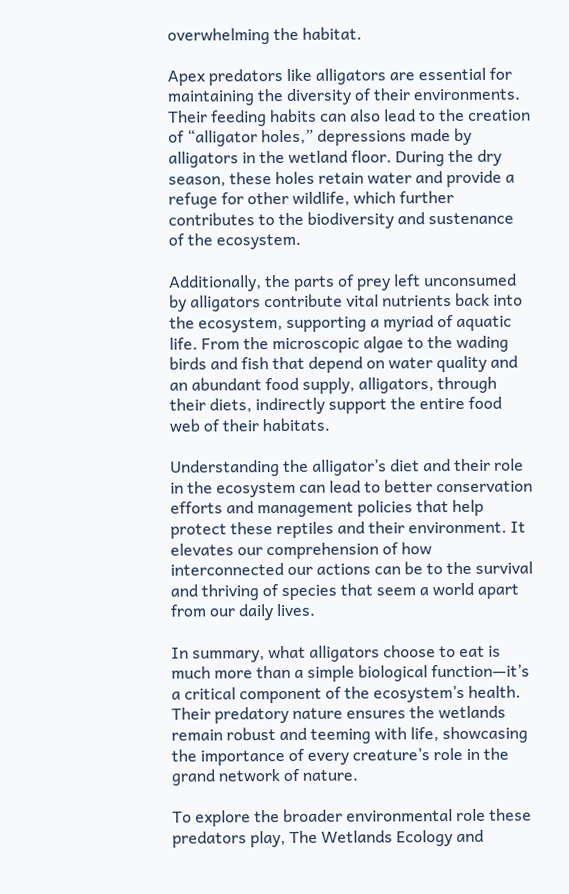overwhelming the habitat.

Apex predators like alligators are essential for maintaining the diversity of their environments. Their feeding habits can also lead to the creation of “alligator holes,” depressions made by alligators in the wetland floor. During the dry season, these holes retain water and provide a refuge for other wildlife, which further contributes to the biodiversity and sustenance of the ecosystem.

Additionally, the parts of prey left unconsumed by alligators contribute vital nutrients back into the ecosystem, supporting a myriad of aquatic life. From the microscopic algae to the wading birds and fish that depend on water quality and an abundant food supply, alligators, through their diets, indirectly support the entire food web of their habitats.

Understanding the alligator’s diet and their role in the ecosystem can lead to better conservation efforts and management policies that help protect these reptiles and their environment. It elevates our comprehension of how interconnected our actions can be to the survival and thriving of species that seem a world apart from our daily lives.

In summary, what alligators choose to eat is much more than a simple biological function—it’s a critical component of the ecosystem’s health. Their predatory nature ensures the wetlands remain robust and teeming with life, showcasing the importance of every creature’s role in the grand network of nature.

To explore the broader environmental role these predators play, The Wetlands Ecology and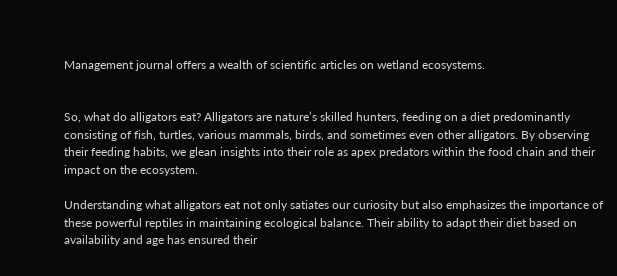Management journal offers a wealth of scientific articles on wetland ecosystems.


So, what do alligators eat? Alligators are nature’s skilled hunters, feeding on a diet predominantly consisting of fish, turtles, various mammals, birds, and sometimes even other alligators. By observing their feeding habits, we glean insights into their role as apex predators within the food chain and their impact on the ecosystem.

Understanding what alligators eat not only satiates our curiosity but also emphasizes the importance of these powerful reptiles in maintaining ecological balance. Their ability to adapt their diet based on availability and age has ensured their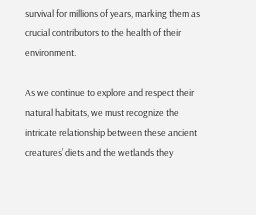survival for millions of years, marking them as crucial contributors to the health of their environment.

As we continue to explore and respect their natural habitats, we must recognize the intricate relationship between these ancient creatures’ diets and the wetlands they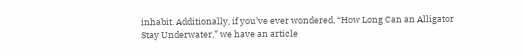inhabit. Additionally, if you’ve ever wondered, “How Long Can an Alligator Stay Underwater,” we have an article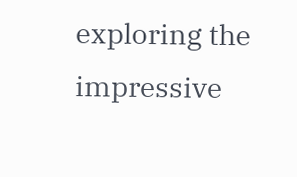exploring the impressive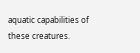aquatic capabilities of these creatures.